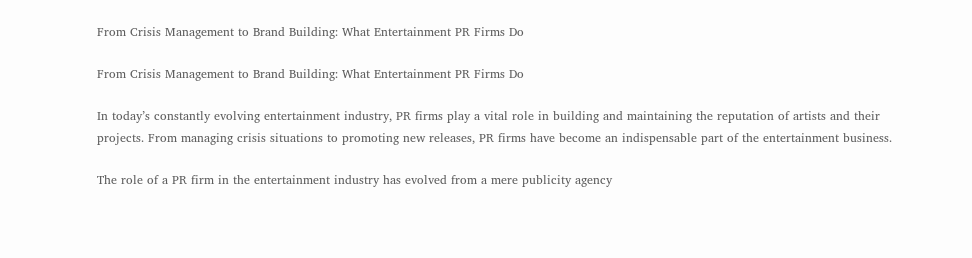From Crisis Management to Brand Building: What Entertainment PR Firms Do

From Crisis Management to Brand Building: What Entertainment PR Firms Do

In today’s constantly evolving entertainment industry, PR firms play a vital role in building and maintaining the reputation of artists and their projects. From managing crisis situations to promoting new releases, PR firms have become an indispensable part of the entertainment business.

The role of a PR firm in the entertainment industry has evolved from a mere publicity agency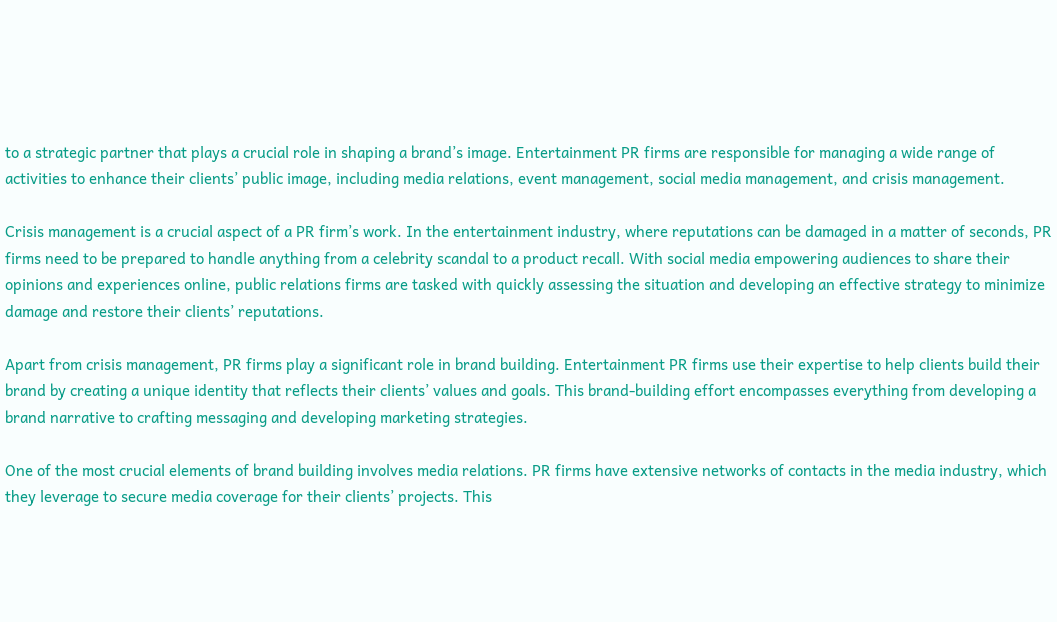to a strategic partner that plays a crucial role in shaping a brand’s image. Entertainment PR firms are responsible for managing a wide range of activities to enhance their clients’ public image, including media relations, event management, social media management, and crisis management.

Crisis management is a crucial aspect of a PR firm’s work. In the entertainment industry, where reputations can be damaged in a matter of seconds, PR firms need to be prepared to handle anything from a celebrity scandal to a product recall. With social media empowering audiences to share their opinions and experiences online, public relations firms are tasked with quickly assessing the situation and developing an effective strategy to minimize damage and restore their clients’ reputations.

Apart from crisis management, PR firms play a significant role in brand building. Entertainment PR firms use their expertise to help clients build their brand by creating a unique identity that reflects their clients’ values and goals. This brand-building effort encompasses everything from developing a brand narrative to crafting messaging and developing marketing strategies.

One of the most crucial elements of brand building involves media relations. PR firms have extensive networks of contacts in the media industry, which they leverage to secure media coverage for their clients’ projects. This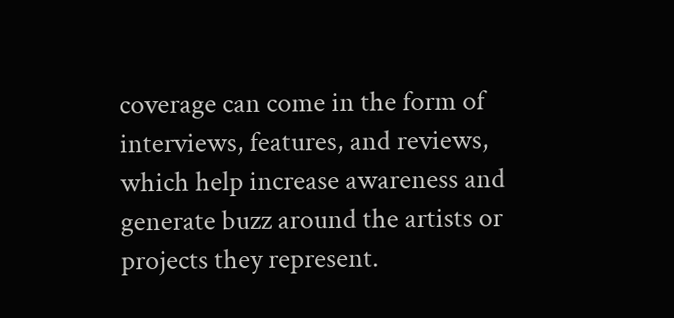coverage can come in the form of interviews, features, and reviews, which help increase awareness and generate buzz around the artists or projects they represent.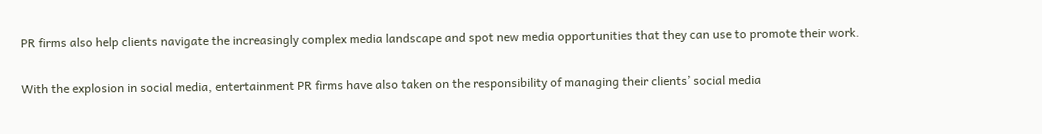PR firms also help clients navigate the increasingly complex media landscape and spot new media opportunities that they can use to promote their work.

With the explosion in social media, entertainment PR firms have also taken on the responsibility of managing their clients’ social media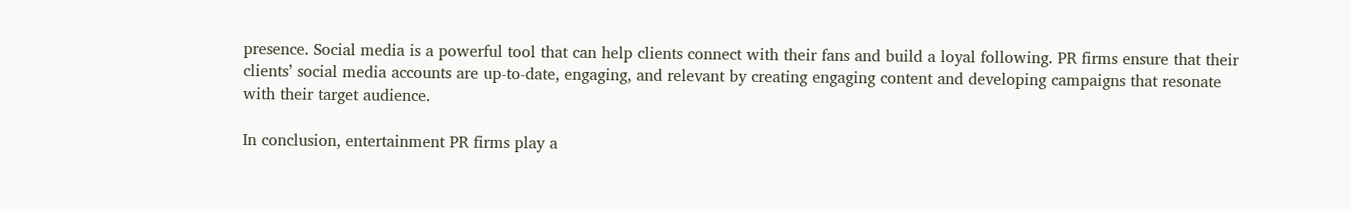presence. Social media is a powerful tool that can help clients connect with their fans and build a loyal following. PR firms ensure that their clients’ social media accounts are up-to-date, engaging, and relevant by creating engaging content and developing campaigns that resonate with their target audience.

In conclusion, entertainment PR firms play a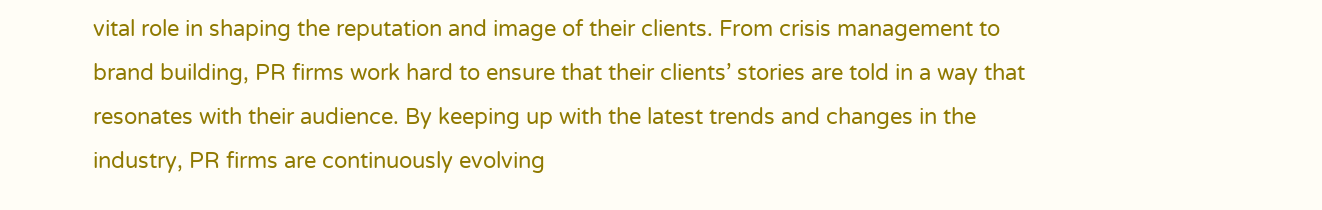vital role in shaping the reputation and image of their clients. From crisis management to brand building, PR firms work hard to ensure that their clients’ stories are told in a way that resonates with their audience. By keeping up with the latest trends and changes in the industry, PR firms are continuously evolving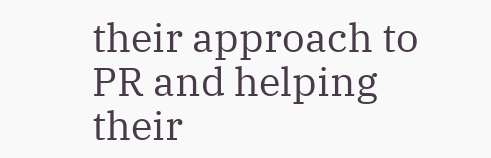their approach to PR and helping their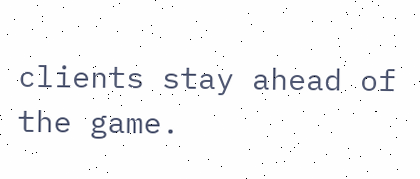clients stay ahead of the game.